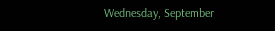Wednesday, September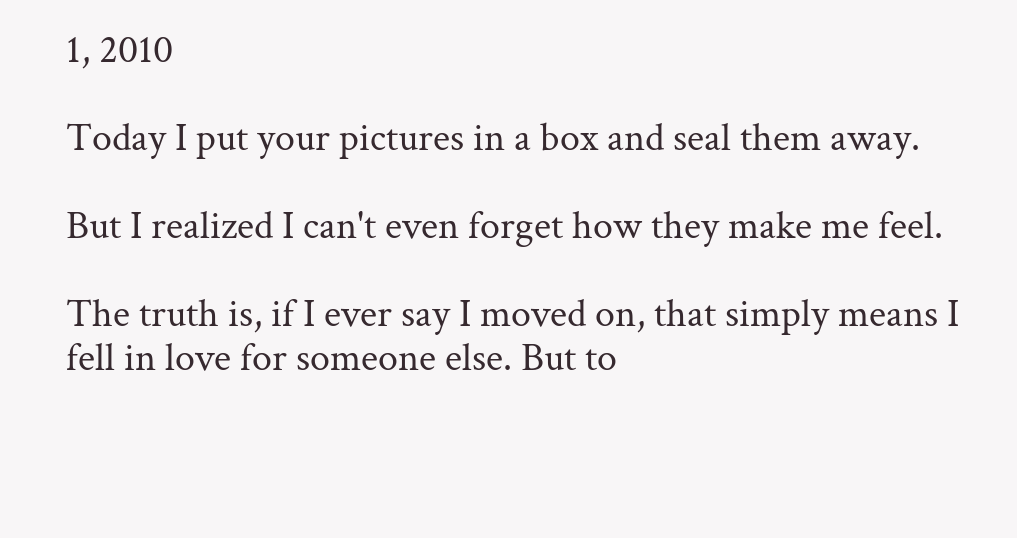1, 2010

Today I put your pictures in a box and seal them away.

But I realized I can't even forget how they make me feel.

The truth is, if I ever say I moved on, that simply means I fell in love for someone else. But to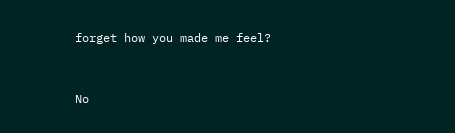forget how you made me feel?


No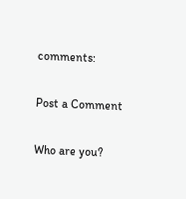comments:

Post a Comment

Who are you?